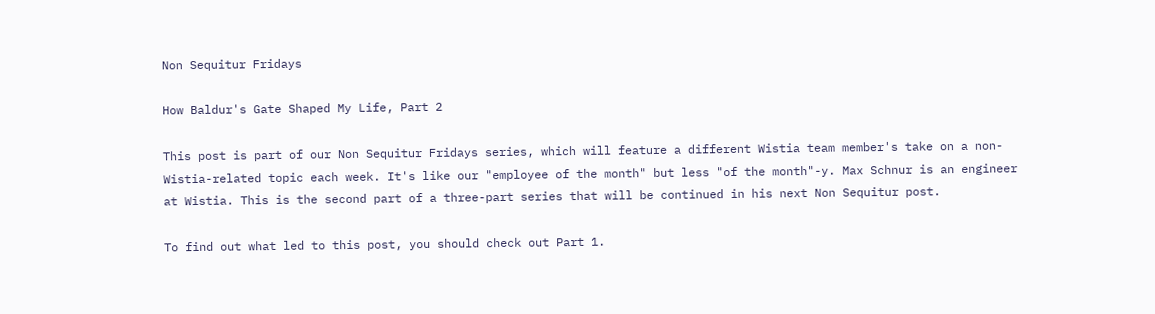Non Sequitur Fridays

How Baldur's Gate Shaped My Life, Part 2

This post is part of our Non Sequitur Fridays series, which will feature a different Wistia team member's take on a non-Wistia-related topic each week. It's like our "employee of the month" but less "of the month"-y. Max Schnur is an engineer at Wistia. This is the second part of a three-part series that will be continued in his next Non Sequitur post.

To find out what led to this post, you should check out Part 1.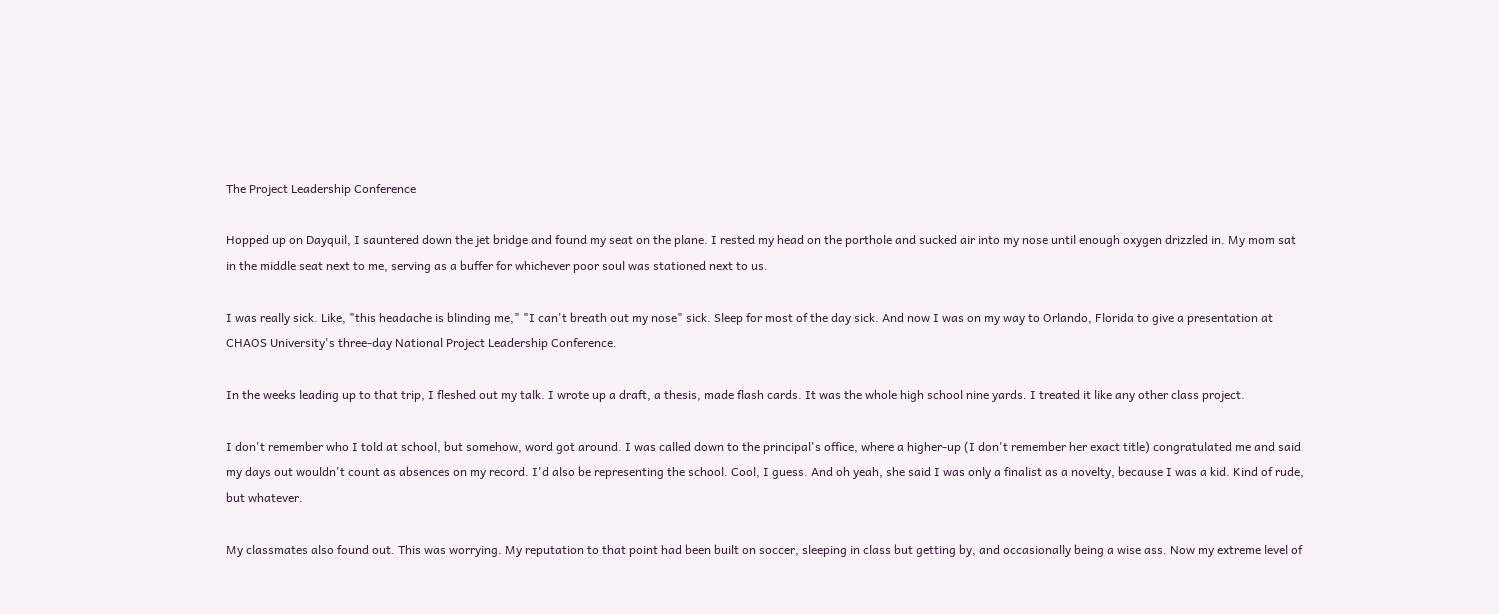The Project Leadership Conference

Hopped up on Dayquil, I sauntered down the jet bridge and found my seat on the plane. I rested my head on the porthole and sucked air into my nose until enough oxygen drizzled in. My mom sat in the middle seat next to me, serving as a buffer for whichever poor soul was stationed next to us.

I was really sick. Like, "this headache is blinding me," "I can't breath out my nose" sick. Sleep for most of the day sick. And now I was on my way to Orlando, Florida to give a presentation at CHAOS University's three-day National Project Leadership Conference.

In the weeks leading up to that trip, I fleshed out my talk. I wrote up a draft, a thesis, made flash cards. It was the whole high school nine yards. I treated it like any other class project.

I don't remember who I told at school, but somehow, word got around. I was called down to the principal's office, where a higher-up (I don't remember her exact title) congratulated me and said my days out wouldn't count as absences on my record. I'd also be representing the school. Cool, I guess. And oh yeah, she said I was only a finalist as a novelty, because I was a kid. Kind of rude, but whatever.

My classmates also found out. This was worrying. My reputation to that point had been built on soccer, sleeping in class but getting by, and occasionally being a wise ass. Now my extreme level of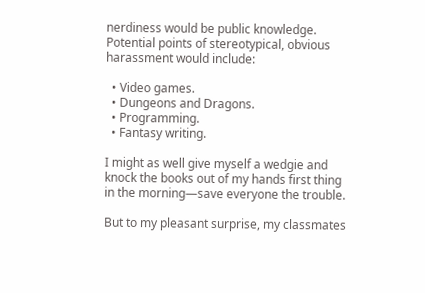nerdiness would be public knowledge. Potential points of stereotypical, obvious harassment would include:

  • Video games.
  • Dungeons and Dragons.
  • Programming.
  • Fantasy writing.

I might as well give myself a wedgie and knock the books out of my hands first thing in the morning—save everyone the trouble.

But to my pleasant surprise, my classmates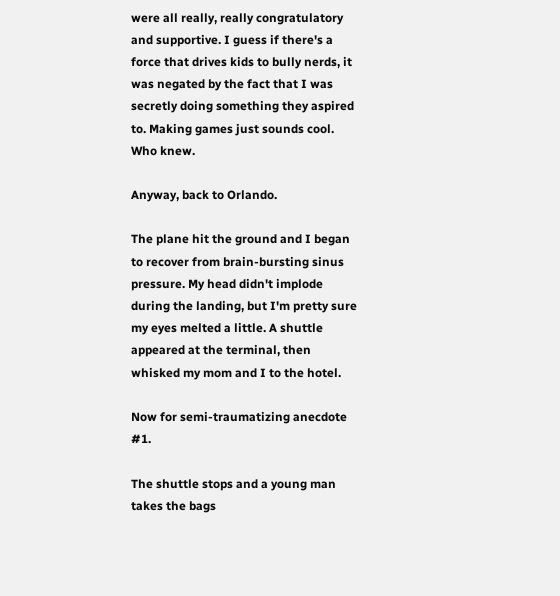were all really, really congratulatory and supportive. I guess if there's a force that drives kids to bully nerds, it was negated by the fact that I was secretly doing something they aspired to. Making games just sounds cool. Who knew.

Anyway, back to Orlando.

The plane hit the ground and I began to recover from brain-bursting sinus pressure. My head didn't implode during the landing, but I'm pretty sure my eyes melted a little. A shuttle appeared at the terminal, then whisked my mom and I to the hotel.

Now for semi-traumatizing anecdote #1.

The shuttle stops and a young man takes the bags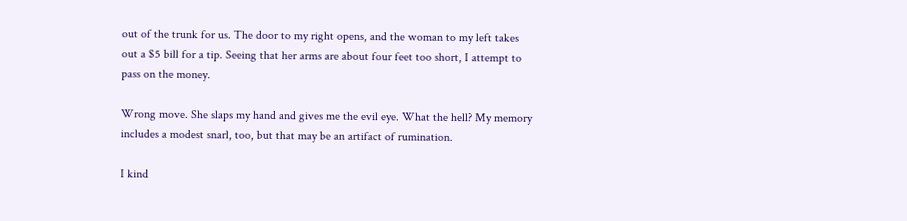out of the trunk for us. The door to my right opens, and the woman to my left takes out a $5 bill for a tip. Seeing that her arms are about four feet too short, I attempt to pass on the money.

Wrong move. She slaps my hand and gives me the evil eye. What the hell? My memory includes a modest snarl, too, but that may be an artifact of rumination.

I kind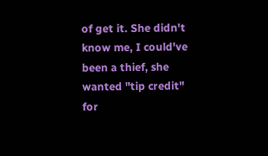of get it. She didn't know me, I could've been a thief, she wanted "tip credit" for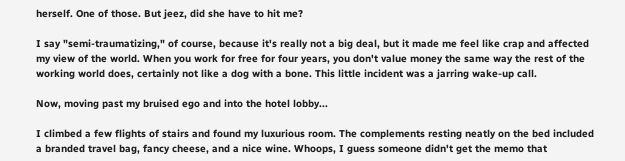herself. One of those. But jeez, did she have to hit me?

I say "semi-traumatizing," of course, because it's really not a big deal, but it made me feel like crap and affected my view of the world. When you work for free for four years, you don't value money the same way the rest of the working world does, certainly not like a dog with a bone. This little incident was a jarring wake-up call.

Now, moving past my bruised ego and into the hotel lobby...

I climbed a few flights of stairs and found my luxurious room. The complements resting neatly on the bed included a branded travel bag, fancy cheese, and a nice wine. Whoops, I guess someone didn't get the memo that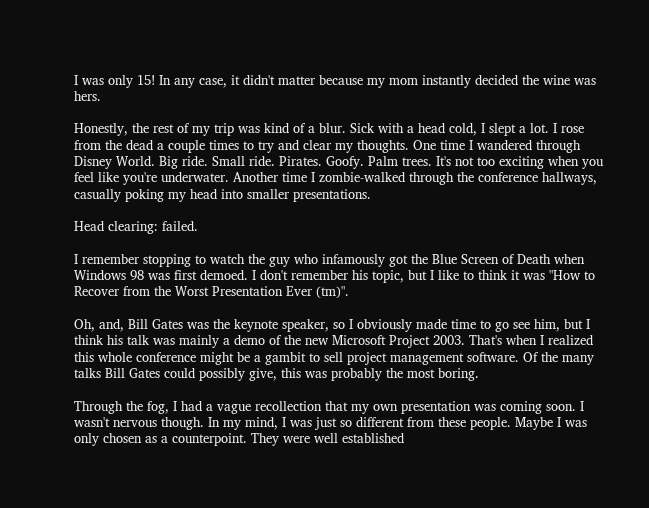I was only 15! In any case, it didn't matter because my mom instantly decided the wine was hers.

Honestly, the rest of my trip was kind of a blur. Sick with a head cold, I slept a lot. I rose from the dead a couple times to try and clear my thoughts. One time I wandered through Disney World. Big ride. Small ride. Pirates. Goofy. Palm trees. It's not too exciting when you feel like you're underwater. Another time I zombie-walked through the conference hallways, casually poking my head into smaller presentations.

Head clearing: failed.

I remember stopping to watch the guy who infamously got the Blue Screen of Death when Windows 98 was first demoed. I don't remember his topic, but I like to think it was "How to Recover from the Worst Presentation Ever (tm)".

Oh, and, Bill Gates was the keynote speaker, so I obviously made time to go see him, but I think his talk was mainly a demo of the new Microsoft Project 2003. That's when I realized this whole conference might be a gambit to sell project management software. Of the many talks Bill Gates could possibly give, this was probably the most boring.

Through the fog, I had a vague recollection that my own presentation was coming soon. I wasn't nervous though. In my mind, I was just so different from these people. Maybe I was only chosen as a counterpoint. They were well established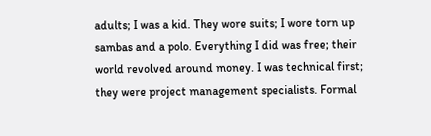adults; I was a kid. They wore suits; I wore torn up sambas and a polo. Everything I did was free; their world revolved around money. I was technical first; they were project management specialists. Formal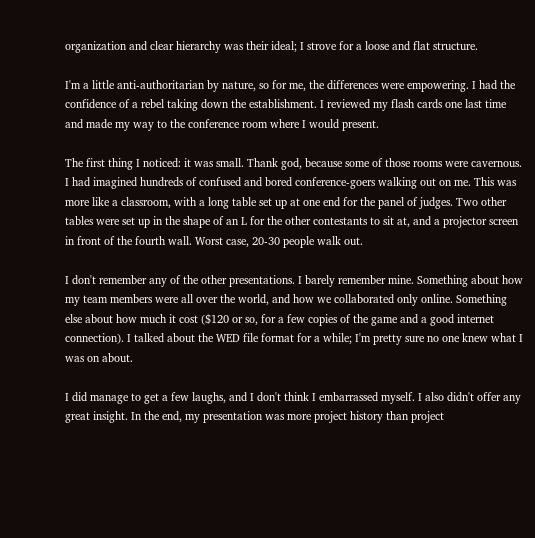organization and clear hierarchy was their ideal; I strove for a loose and flat structure.

I'm a little anti-authoritarian by nature, so for me, the differences were empowering. I had the confidence of a rebel taking down the establishment. I reviewed my flash cards one last time and made my way to the conference room where I would present.

The first thing I noticed: it was small. Thank god, because some of those rooms were cavernous. I had imagined hundreds of confused and bored conference-goers walking out on me. This was more like a classroom, with a long table set up at one end for the panel of judges. Two other tables were set up in the shape of an L for the other contestants to sit at, and a projector screen in front of the fourth wall. Worst case, 20-30 people walk out.

I don't remember any of the other presentations. I barely remember mine. Something about how my team members were all over the world, and how we collaborated only online. Something else about how much it cost ($120 or so, for a few copies of the game and a good internet connection). I talked about the WED file format for a while; I'm pretty sure no one knew what I was on about.

I did manage to get a few laughs, and I don't think I embarrassed myself. I also didn't offer any great insight. In the end, my presentation was more project history than project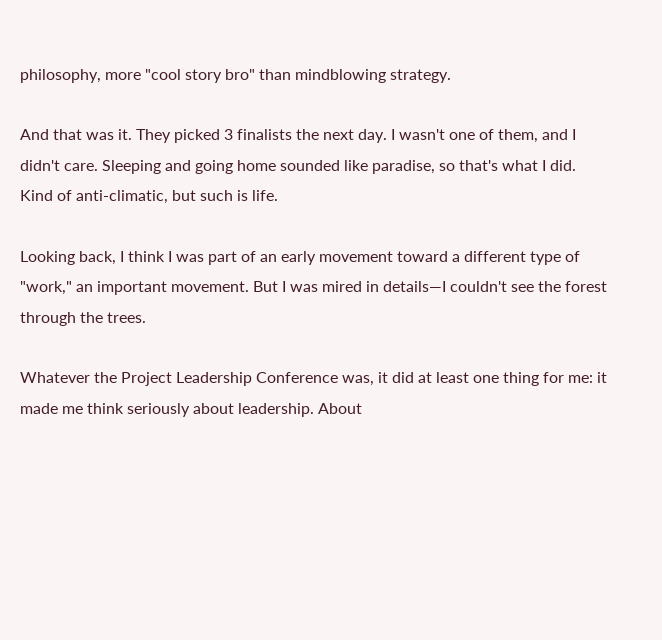philosophy, more "cool story bro" than mindblowing strategy.

And that was it. They picked 3 finalists the next day. I wasn't one of them, and I didn't care. Sleeping and going home sounded like paradise, so that's what I did. Kind of anti-climatic, but such is life.

Looking back, I think I was part of an early movement toward a different type of "work," an important movement. But I was mired in details—I couldn't see the forest through the trees.

Whatever the Project Leadership Conference was, it did at least one thing for me: it made me think seriously about leadership. About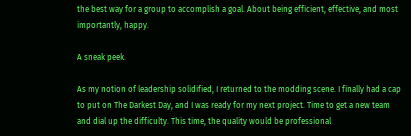the best way for a group to accomplish a goal. About being efficient, effective, and most importantly, happy.

A sneak peek.

As my notion of leadership solidified, I returned to the modding scene. I finally had a cap to put on The Darkest Day, and I was ready for my next project. Time to get a new team and dial up the difficulty. This time, the quality would be professional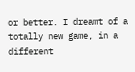or better. I dreamt of a totally new game, in a different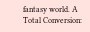fantasy world. A Total Conversion: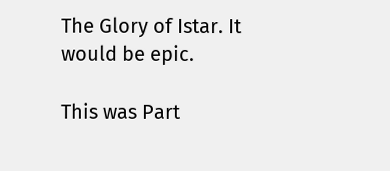The Glory of Istar. It would be epic.

This was Part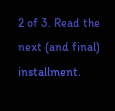2 of 3. Read the next (and final) installment.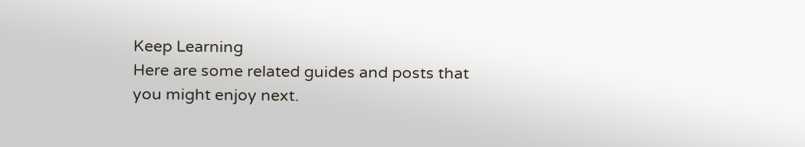Keep Learning
Here are some related guides and posts that you might enjoy next.